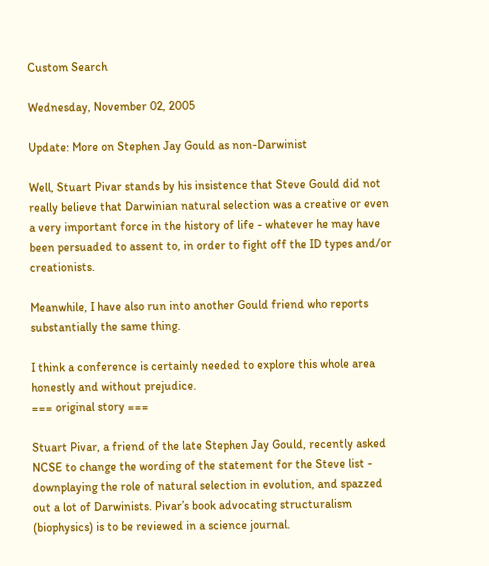Custom Search

Wednesday, November 02, 2005

Update: More on Stephen Jay Gould as non-Darwinist

Well, Stuart Pivar stands by his insistence that Steve Gould did not really believe that Darwinian natural selection was a creative or even a very important force in the history of life - whatever he may have been persuaded to assent to, in order to fight off the ID types and/or creationists.

Meanwhile, I have also run into another Gould friend who reports substantially the same thing.

I think a conference is certainly needed to explore this whole area honestly and without prejudice.
=== original story ===

Stuart Pivar, a friend of the late Stephen Jay Gould, recently asked NCSE to change the wording of the statement for the Steve list - downplaying the role of natural selection in evolution, and spazzed out a lot of Darwinists. Pivar’s book advocating structuralism (biophysics) is to be reviewed in a science journal.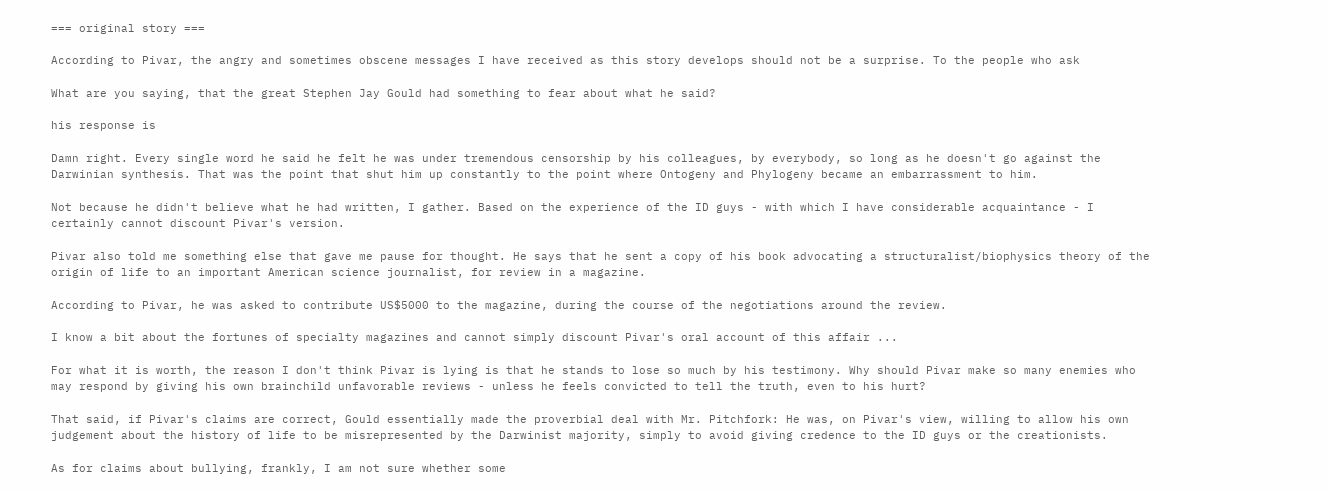=== original story ===

According to Pivar, the angry and sometimes obscene messages I have received as this story develops should not be a surprise. To the people who ask

What are you saying, that the great Stephen Jay Gould had something to fear about what he said?

his response is

Damn right. Every single word he said he felt he was under tremendous censorship by his colleagues, by everybody, so long as he doesn't go against the Darwinian synthesis. That was the point that shut him up constantly to the point where Ontogeny and Phylogeny became an embarrassment to him.

Not because he didn't believe what he had written, I gather. Based on the experience of the ID guys - with which I have considerable acquaintance - I certainly cannot discount Pivar's version.

Pivar also told me something else that gave me pause for thought. He says that he sent a copy of his book advocating a structuralist/biophysics theory of the origin of life to an important American science journalist, for review in a magazine.

According to Pivar, he was asked to contribute US$5000 to the magazine, during the course of the negotiations around the review.

I know a bit about the fortunes of specialty magazines and cannot simply discount Pivar's oral account of this affair ...

For what it is worth, the reason I don't think Pivar is lying is that he stands to lose so much by his testimony. Why should Pivar make so many enemies who may respond by giving his own brainchild unfavorable reviews - unless he feels convicted to tell the truth, even to his hurt?

That said, if Pivar's claims are correct, Gould essentially made the proverbial deal with Mr. Pitchfork: He was, on Pivar's view, willing to allow his own judgement about the history of life to be misrepresented by the Darwinist majority, simply to avoid giving credence to the ID guys or the creationists.

As for claims about bullying, frankly, I am not sure whether some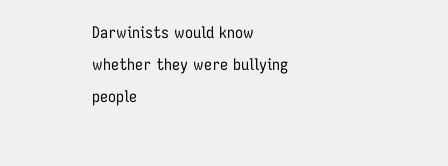Darwinists would know whether they were bullying people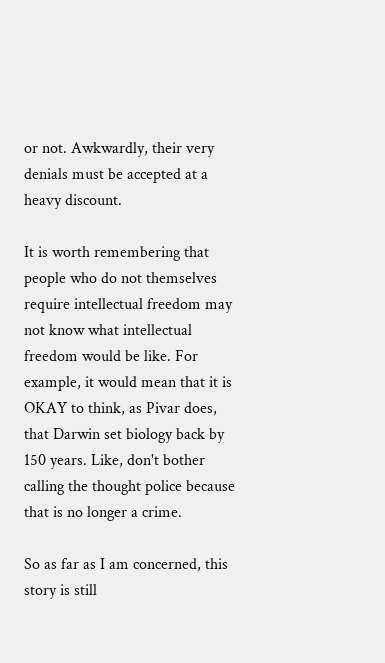or not. Awkwardly, their very denials must be accepted at a heavy discount.

It is worth remembering that people who do not themselves require intellectual freedom may not know what intellectual freedom would be like. For example, it would mean that it is OKAY to think, as Pivar does, that Darwin set biology back by 150 years. Like, don't bother calling the thought police because that is no longer a crime.

So as far as I am concerned, this story is still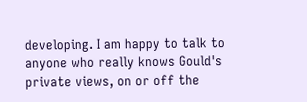developing. I am happy to talk to anyone who really knows Gould's private views, on or off the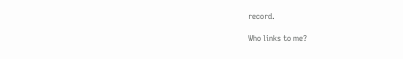record.

Who links to me?